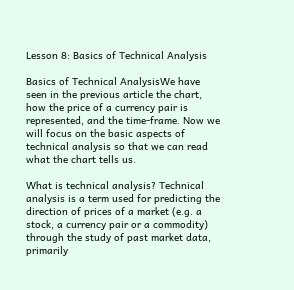Lesson 8: Basics of Technical Analysis

Basics of Technical AnalysisWe have seen in the previous article the chart, how the price of a currency pair is represented, and the time-frame. Now we will focus on the basic aspects of technical analysis so that we can read what the chart tells us.

What is technical analysis? Technical analysis is a term used for predicting the direction of prices of a market (e.g. a stock, a currency pair or a commodity) through the study of past market data, primarily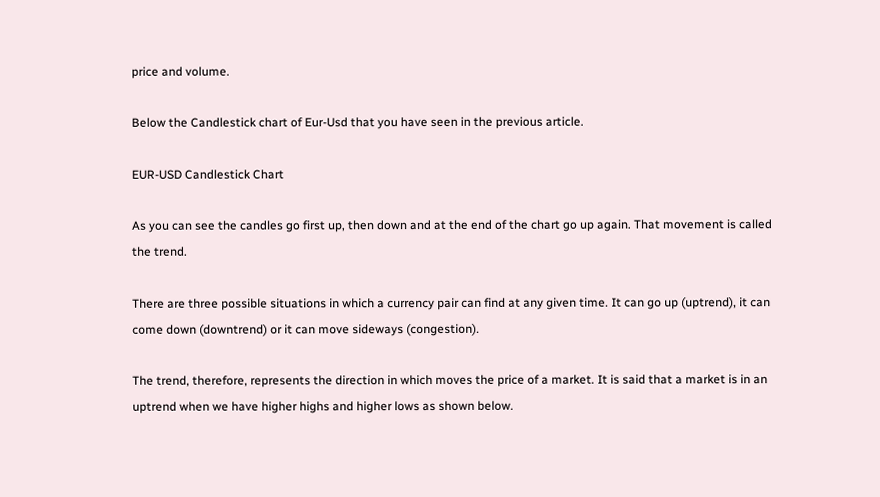price and volume.

Below the Candlestick chart of Eur-Usd that you have seen in the previous article.

EUR-USD Candlestick Chart

As you can see the candles go first up, then down and at the end of the chart go up again. That movement is called the trend.

There are three possible situations in which a currency pair can find at any given time. It can go up (uptrend), it can come down (downtrend) or it can move sideways (congestion).

The trend, therefore, represents the direction in which moves the price of a market. It is said that a market is in an uptrend when we have higher highs and higher lows as shown below.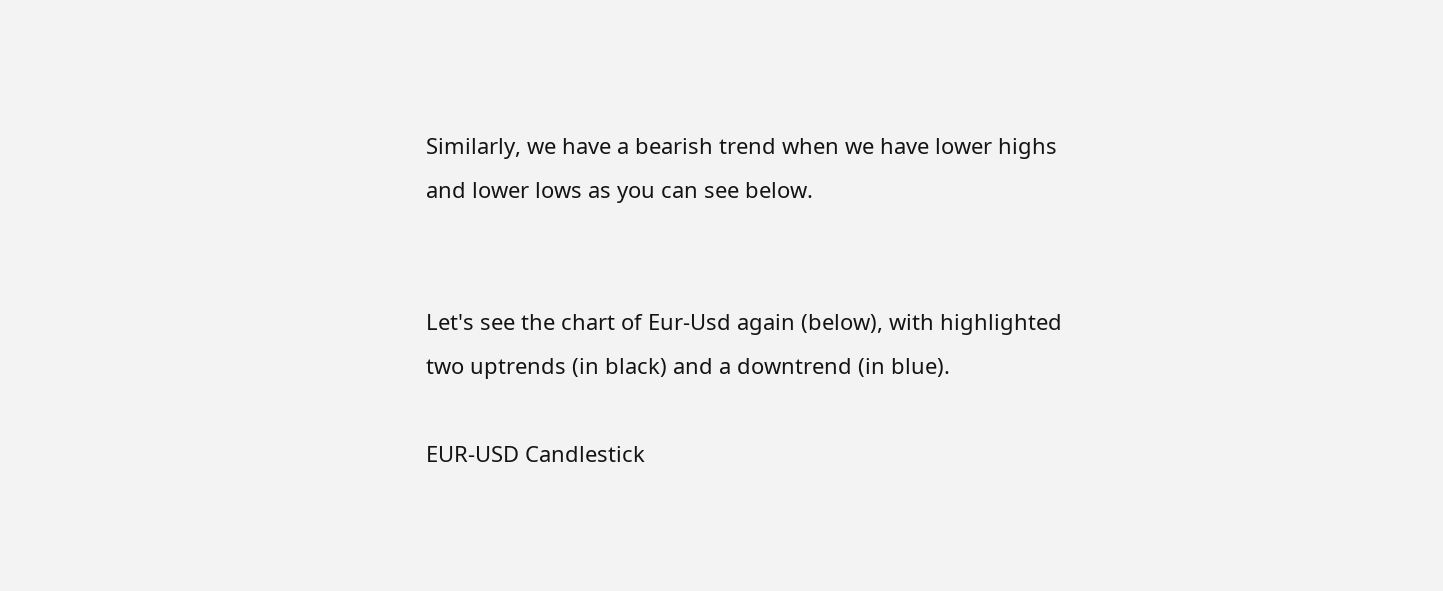Similarly, we have a bearish trend when we have lower highs and lower lows as you can see below.


Let's see the chart of Eur-Usd again (below), with highlighted two uptrends (in black) and a downtrend (in blue).

EUR-USD Candlestick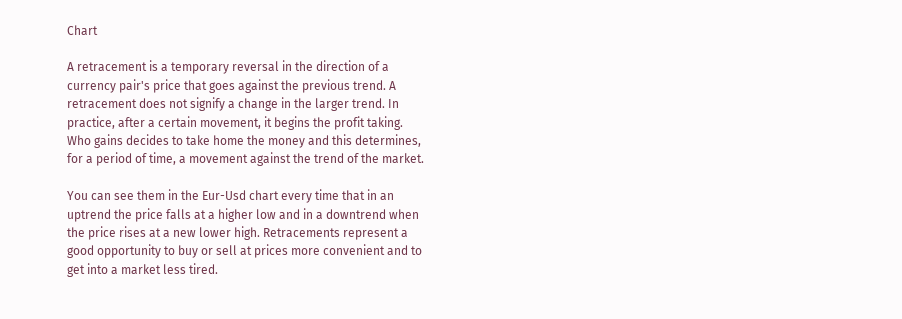Chart

A retracement is a temporary reversal in the direction of a currency pair's price that goes against the previous trend. A retracement does not signify a change in the larger trend. In practice, after a certain movement, it begins the profit taking. Who gains decides to take home the money and this determines, for a period of time, a movement against the trend of the market.

You can see them in the Eur-Usd chart every time that in an uptrend the price falls at a higher low and in a downtrend when the price rises at a new lower high. Retracements represent a good opportunity to buy or sell at prices more convenient and to get into a market less tired.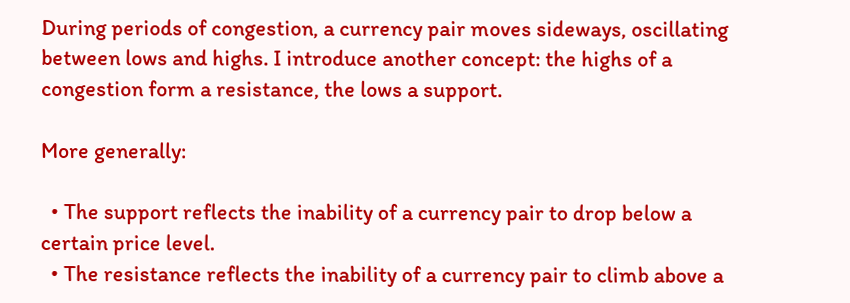During periods of congestion, a currency pair moves sideways, oscillating between lows and highs. I introduce another concept: the highs of a congestion form a resistance, the lows a support.

More generally:

  • The support reflects the inability of a currency pair to drop below a certain price level.
  • The resistance reflects the inability of a currency pair to climb above a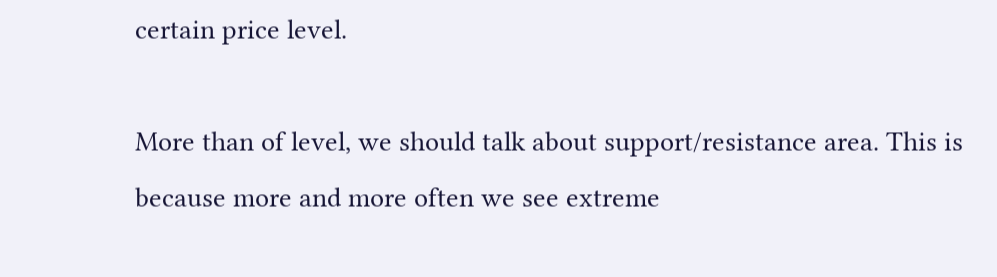certain price level.

More than of level, we should talk about support/resistance area. This is because more and more often we see extreme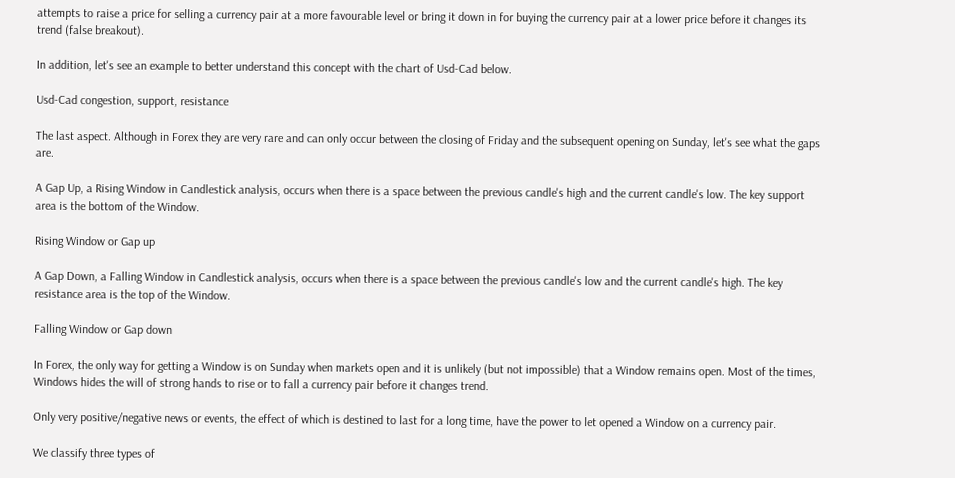attempts to raise a price for selling a currency pair at a more favourable level or bring it down in for buying the currency pair at a lower price before it changes its trend (false breakout).

In addition, let's see an example to better understand this concept with the chart of Usd-Cad below.

Usd-Cad congestion, support, resistance

The last aspect. Although in Forex they are very rare and can only occur between the closing of Friday and the subsequent opening on Sunday, let's see what the gaps are.

A Gap Up, a Rising Window in Candlestick analysis, occurs when there is a space between the previous candle's high and the current candle's low. The key support area is the bottom of the Window.

Rising Window or Gap up

A Gap Down, a Falling Window in Candlestick analysis, occurs when there is a space between the previous candle's low and the current candle's high. The key resistance area is the top of the Window.

Falling Window or Gap down

In Forex, the only way for getting a Window is on Sunday when markets open and it is unlikely (but not impossible) that a Window remains open. Most of the times, Windows hides the will of strong hands to rise or to fall a currency pair before it changes trend.

Only very positive/negative news or events, the effect of which is destined to last for a long time, have the power to let opened a Window on a currency pair.

We classify three types of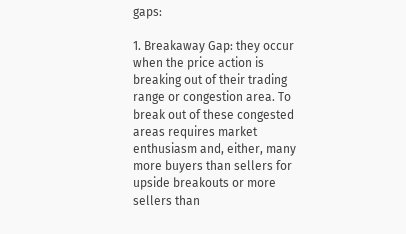gaps:

1. Breakaway Gap: they occur when the price action is breaking out of their trading range or congestion area. To break out of these congested areas requires market enthusiasm and, either, many more buyers than sellers for upside breakouts or more sellers than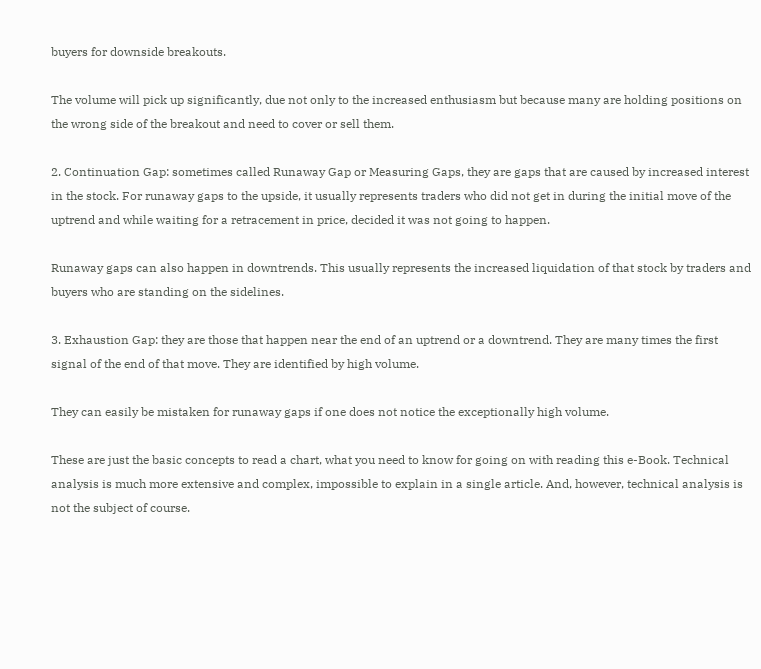buyers for downside breakouts.

The volume will pick up significantly, due not only to the increased enthusiasm but because many are holding positions on the wrong side of the breakout and need to cover or sell them.

2. Continuation Gap: sometimes called Runaway Gap or Measuring Gaps, they are gaps that are caused by increased interest in the stock. For runaway gaps to the upside, it usually represents traders who did not get in during the initial move of the uptrend and while waiting for a retracement in price, decided it was not going to happen.

Runaway gaps can also happen in downtrends. This usually represents the increased liquidation of that stock by traders and buyers who are standing on the sidelines.

3. Exhaustion Gap: they are those that happen near the end of an uptrend or a downtrend. They are many times the first signal of the end of that move. They are identified by high volume.

They can easily be mistaken for runaway gaps if one does not notice the exceptionally high volume.

These are just the basic concepts to read a chart, what you need to know for going on with reading this e-Book. Technical analysis is much more extensive and complex, impossible to explain in a single article. And, however, technical analysis is not the subject of course.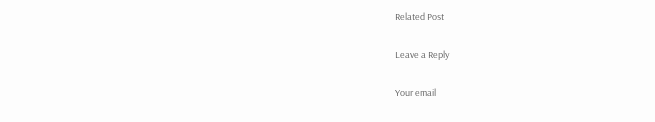Related Post

Leave a Reply

Your email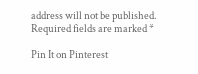address will not be published. Required fields are marked *

Pin It on Pinterest